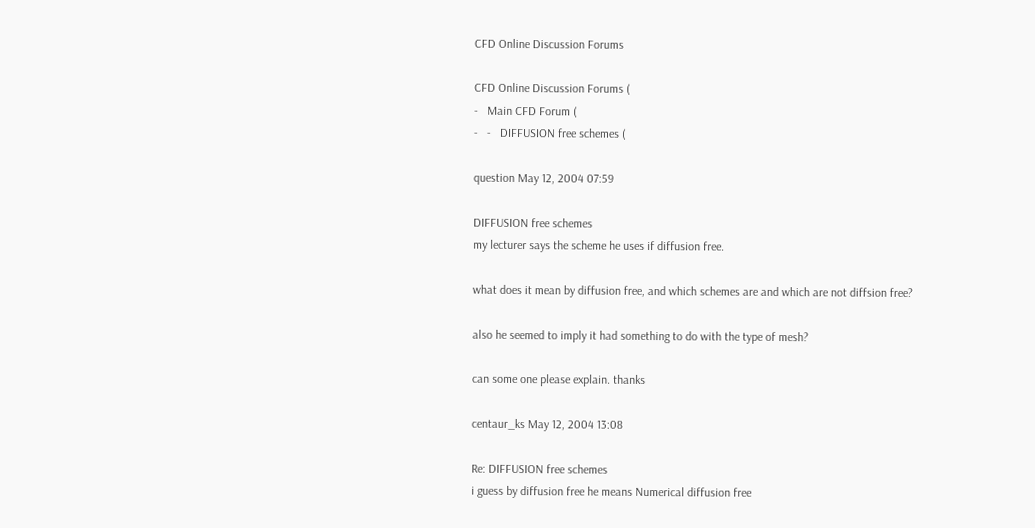CFD Online Discussion Forums

CFD Online Discussion Forums (
-   Main CFD Forum (
-   -   DIFFUSION free schemes (

question May 12, 2004 07:59

DIFFUSION free schemes
my lecturer says the scheme he uses if diffusion free.

what does it mean by diffusion free, and which schemes are and which are not diffsion free?

also he seemed to imply it had something to do with the type of mesh?

can some one please explain. thanks

centaur_ks May 12, 2004 13:08

Re: DIFFUSION free schemes
i guess by diffusion free he means Numerical diffusion free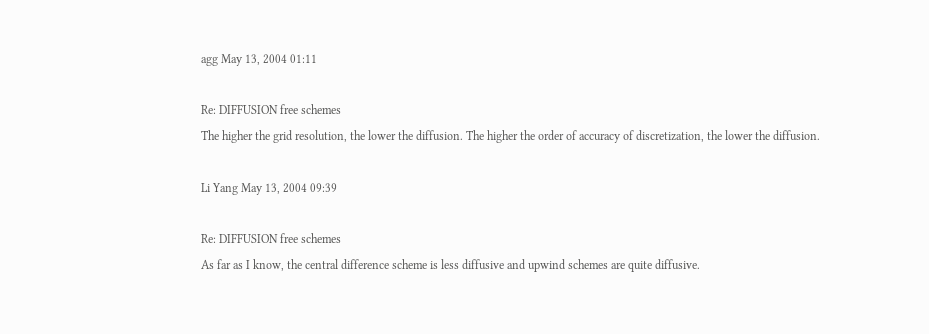agg May 13, 2004 01:11

Re: DIFFUSION free schemes
The higher the grid resolution, the lower the diffusion. The higher the order of accuracy of discretization, the lower the diffusion.

Li Yang May 13, 2004 09:39

Re: DIFFUSION free schemes
As far as I know, the central difference scheme is less diffusive and upwind schemes are quite diffusive.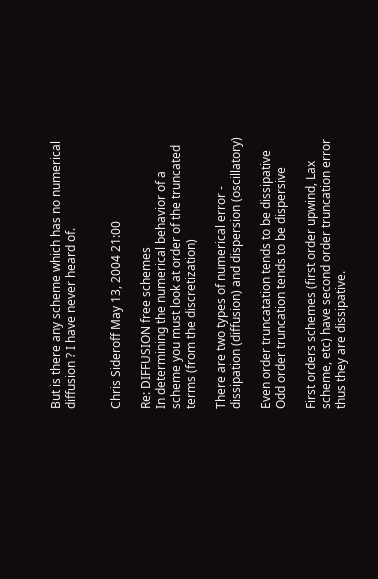But is there any scheme which has no numerical diffusion ? I have never heard of.


Chris Sideroff May 13, 2004 21:00

Re: DIFFUSION free schemes
In determining the numerical behavior of a scheme you must look at order of the truncated terms (from the discretization)

There are two types of numerical error - dissipation (diffusion) and dispersion (oscillatory)

Even order truncatation tends to be dissipative Odd order truncation tends to be dispersive

First orders schemes (first order upwind, Lax scheme, etc) have second order truncation error thus they are dissipative.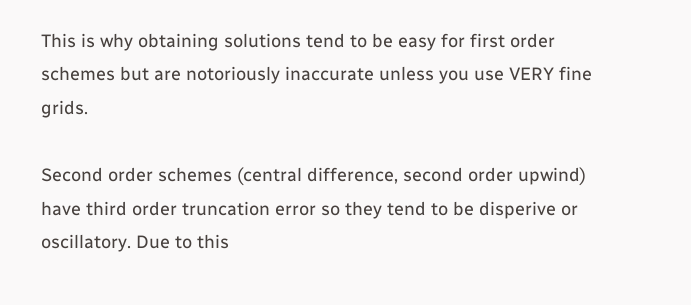This is why obtaining solutions tend to be easy for first order schemes but are notoriously inaccurate unless you use VERY fine grids.

Second order schemes (central difference, second order upwind) have third order truncation error so they tend to be disperive or oscillatory. Due to this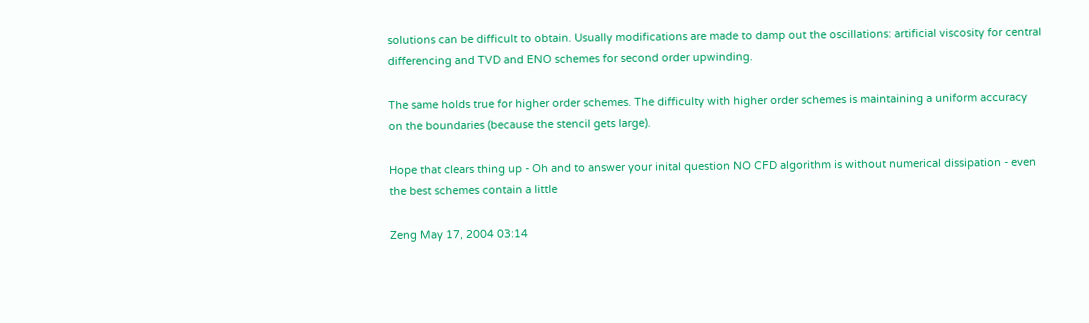solutions can be difficult to obtain. Usually modifications are made to damp out the oscillations: artificial viscosity for central differencing and TVD and ENO schemes for second order upwinding.

The same holds true for higher order schemes. The difficulty with higher order schemes is maintaining a uniform accuracy on the boundaries (because the stencil gets large).

Hope that clears thing up - Oh and to answer your inital question NO CFD algorithm is without numerical dissipation - even the best schemes contain a little

Zeng May 17, 2004 03:14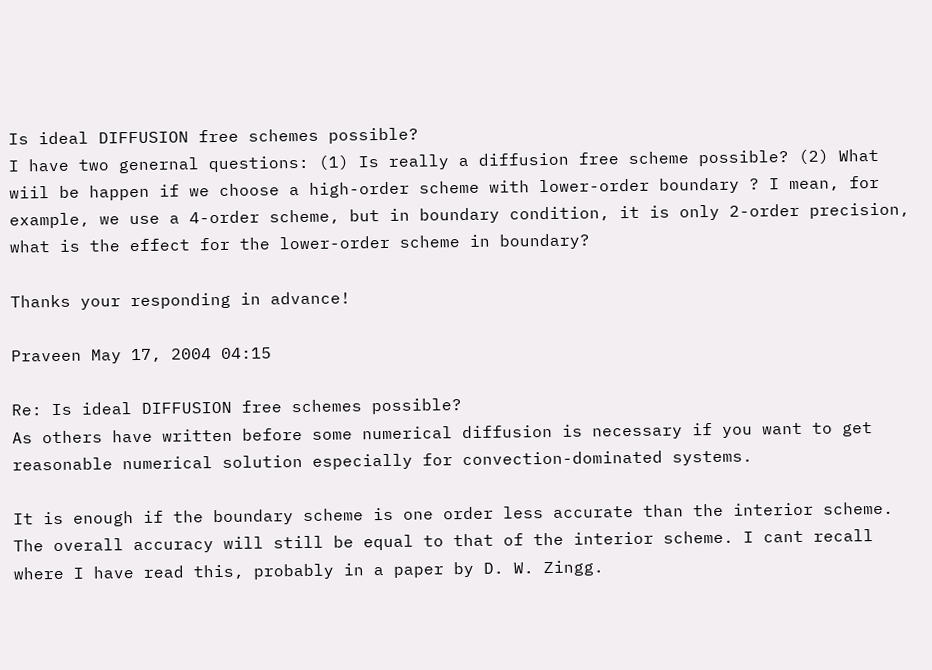Is ideal DIFFUSION free schemes possible?
I have two genernal questions: (1) Is really a diffusion free scheme possible? (2) What wiil be happen if we choose a high-order scheme with lower-order boundary ? I mean, for example, we use a 4-order scheme, but in boundary condition, it is only 2-order precision, what is the effect for the lower-order scheme in boundary?

Thanks your responding in advance!

Praveen May 17, 2004 04:15

Re: Is ideal DIFFUSION free schemes possible?
As others have written before some numerical diffusion is necessary if you want to get reasonable numerical solution especially for convection-dominated systems.

It is enough if the boundary scheme is one order less accurate than the interior scheme. The overall accuracy will still be equal to that of the interior scheme. I cant recall where I have read this, probably in a paper by D. W. Zingg.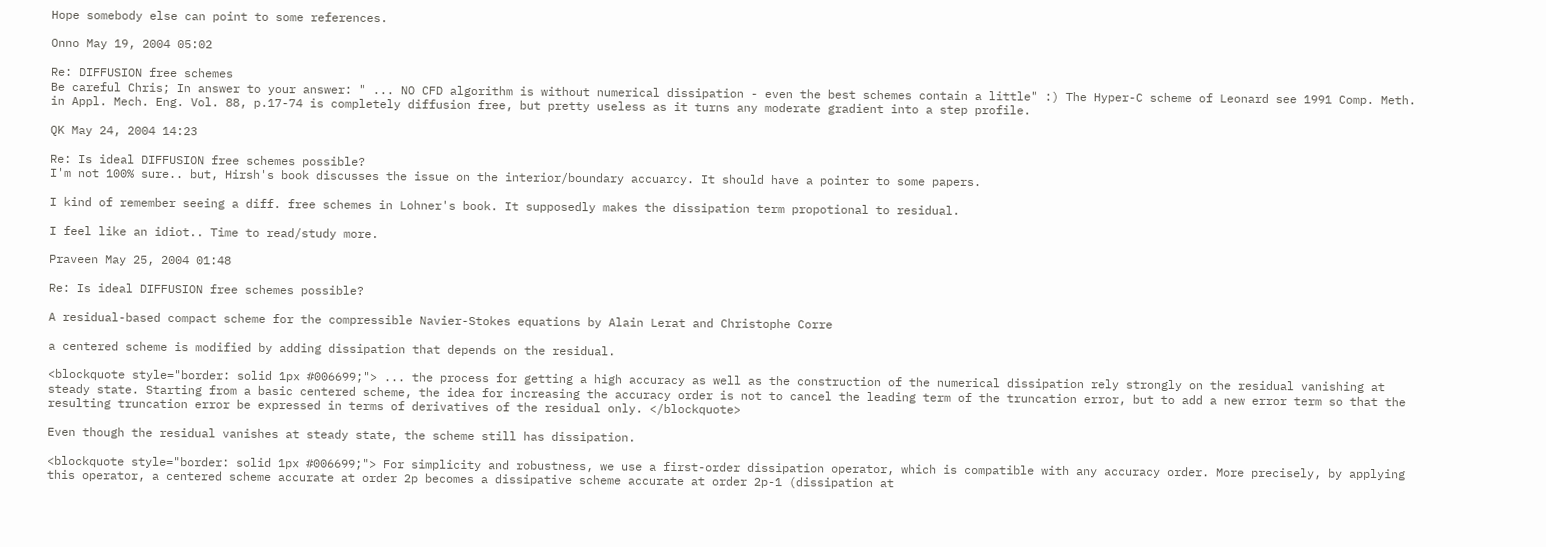Hope somebody else can point to some references.

Onno May 19, 2004 05:02

Re: DIFFUSION free schemes
Be careful Chris; In answer to your answer: " ... NO CFD algorithm is without numerical dissipation - even the best schemes contain a little" :) The Hyper-C scheme of Leonard see 1991 Comp. Meth. in Appl. Mech. Eng. Vol. 88, p.17-74 is completely diffusion free, but pretty useless as it turns any moderate gradient into a step profile.

QK May 24, 2004 14:23

Re: Is ideal DIFFUSION free schemes possible?
I'm not 100% sure.. but, Hirsh's book discusses the issue on the interior/boundary accuarcy. It should have a pointer to some papers.

I kind of remember seeing a diff. free schemes in Lohner's book. It supposedly makes the dissipation term propotional to residual.

I feel like an idiot.. Time to read/study more.

Praveen May 25, 2004 01:48

Re: Is ideal DIFFUSION free schemes possible?

A residual-based compact scheme for the compressible Navier-Stokes equations by Alain Lerat and Christophe Corre

a centered scheme is modified by adding dissipation that depends on the residual.

<blockquote style="border: solid 1px #006699;"> ... the process for getting a high accuracy as well as the construction of the numerical dissipation rely strongly on the residual vanishing at steady state. Starting from a basic centered scheme, the idea for increasing the accuracy order is not to cancel the leading term of the truncation error, but to add a new error term so that the resulting truncation error be expressed in terms of derivatives of the residual only. </blockquote>

Even though the residual vanishes at steady state, the scheme still has dissipation.

<blockquote style="border: solid 1px #006699;"> For simplicity and robustness, we use a first-order dissipation operator, which is compatible with any accuracy order. More precisely, by applying this operator, a centered scheme accurate at order 2p becomes a dissipative scheme accurate at order 2p-1 (dissipation at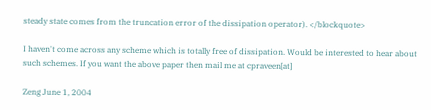steady state comes from the truncation error of the dissipation operator). </blockquote>

I haven't come across any scheme which is totally free of dissipation. Would be interested to hear about such schemes. If you want the above paper then mail me at cpraveen[at]

Zeng June 1, 2004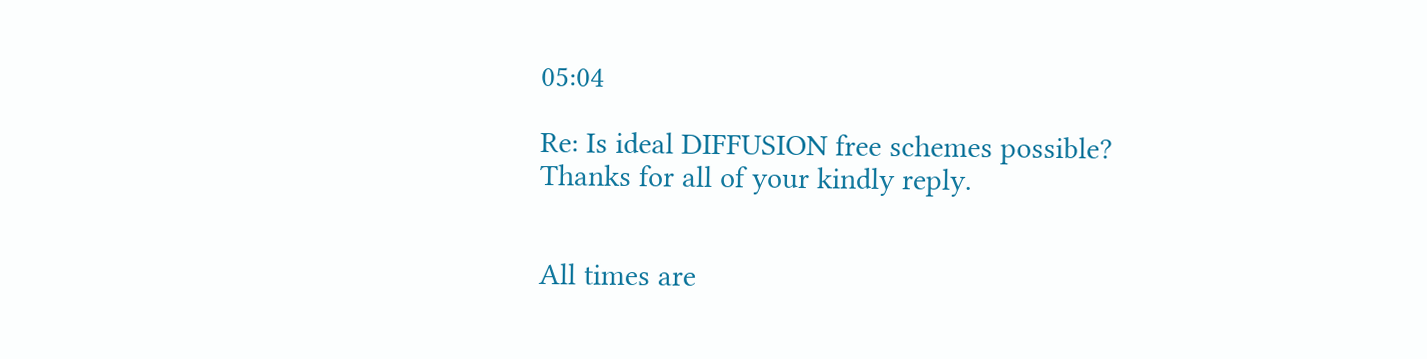05:04

Re: Is ideal DIFFUSION free schemes possible?
Thanks for all of your kindly reply.


All times are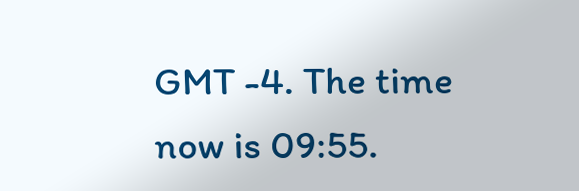GMT -4. The time now is 09:55.